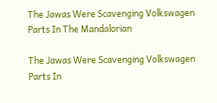The Jawas Were Scavenging Volkswagen Parts In The Mandalorian

The Jawas Were Scavenging Volkswagen Parts In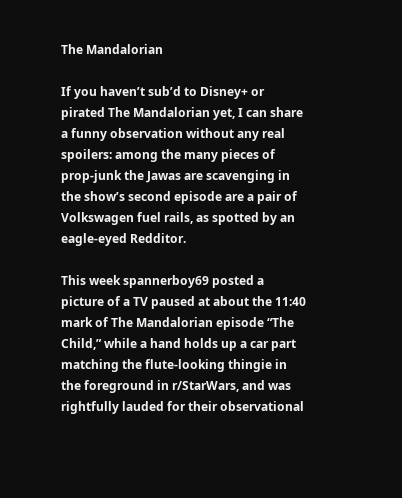The Mandalorian

If you haven’t sub’d to Disney+ or pirated The Mandalorian yet, I can share a funny observation without any real spoilers: among the many pieces of prop-junk the Jawas are scavenging in the show’s second episode are a pair of Volkswagen fuel rails, as spotted by an eagle-eyed Redditor.

This week spannerboy69 posted a picture of a TV paused at about the 11:40 mark of The Mandalorian episode “The Child,” while a hand holds up a car part matching the flute-looking thingie in the foreground in r/StarWars, and was rightfully lauded for their observational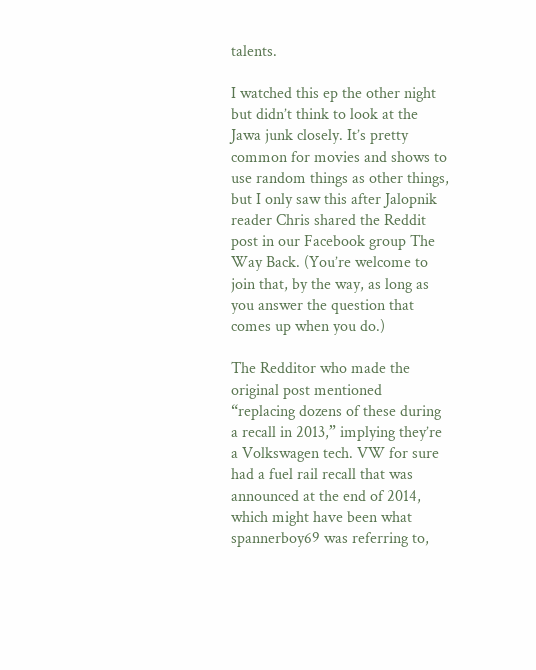talents.

I watched this ep the other night but didn’t think to look at the Jawa junk closely. It’s pretty common for movies and shows to use random things as other things, but I only saw this after Jalopnik reader Chris shared the Reddit post in our Facebook group The Way Back. (You’re welcome to join that, by the way, as long as you answer the question that comes up when you do.)

The Redditor who made the original post mentioned “replacing dozens of these during a recall in 2013,” implying they’re a Volkswagen tech. VW for sure had a fuel rail recall that was announced at the end of 2014, which might have been what spannerboy69 was referring to,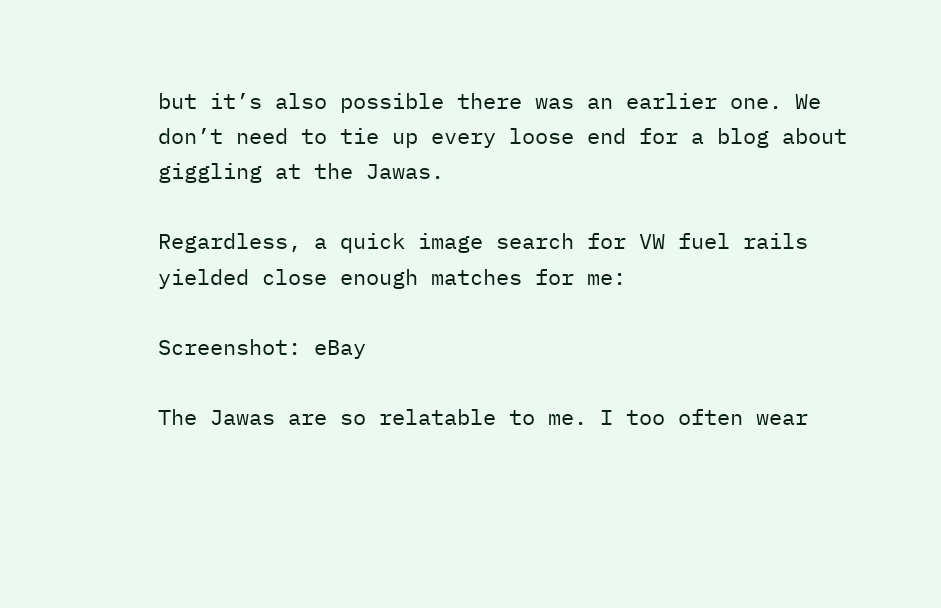but it’s also possible there was an earlier one. We don’t need to tie up every loose end for a blog about giggling at the Jawas.

Regardless, a quick image search for VW fuel rails yielded close enough matches for me:

Screenshot: eBay

The Jawas are so relatable to me. I too often wear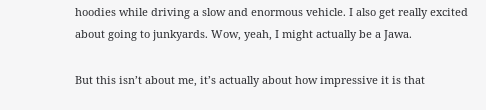hoodies while driving a slow and enormous vehicle. I also get really excited about going to junkyards. Wow, yeah, I might actually be a Jawa.

But this isn’t about me, it’s actually about how impressive it is that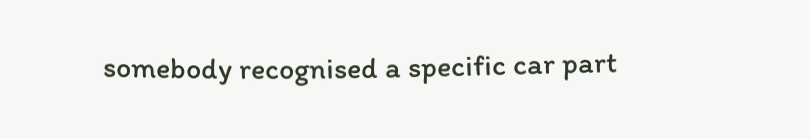somebody recognised a specific car part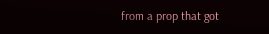from a prop that got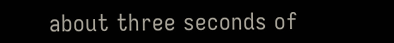about three seconds of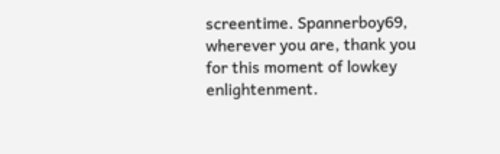screentime. Spannerboy69, wherever you are, thank you for this moment of lowkey enlightenment.